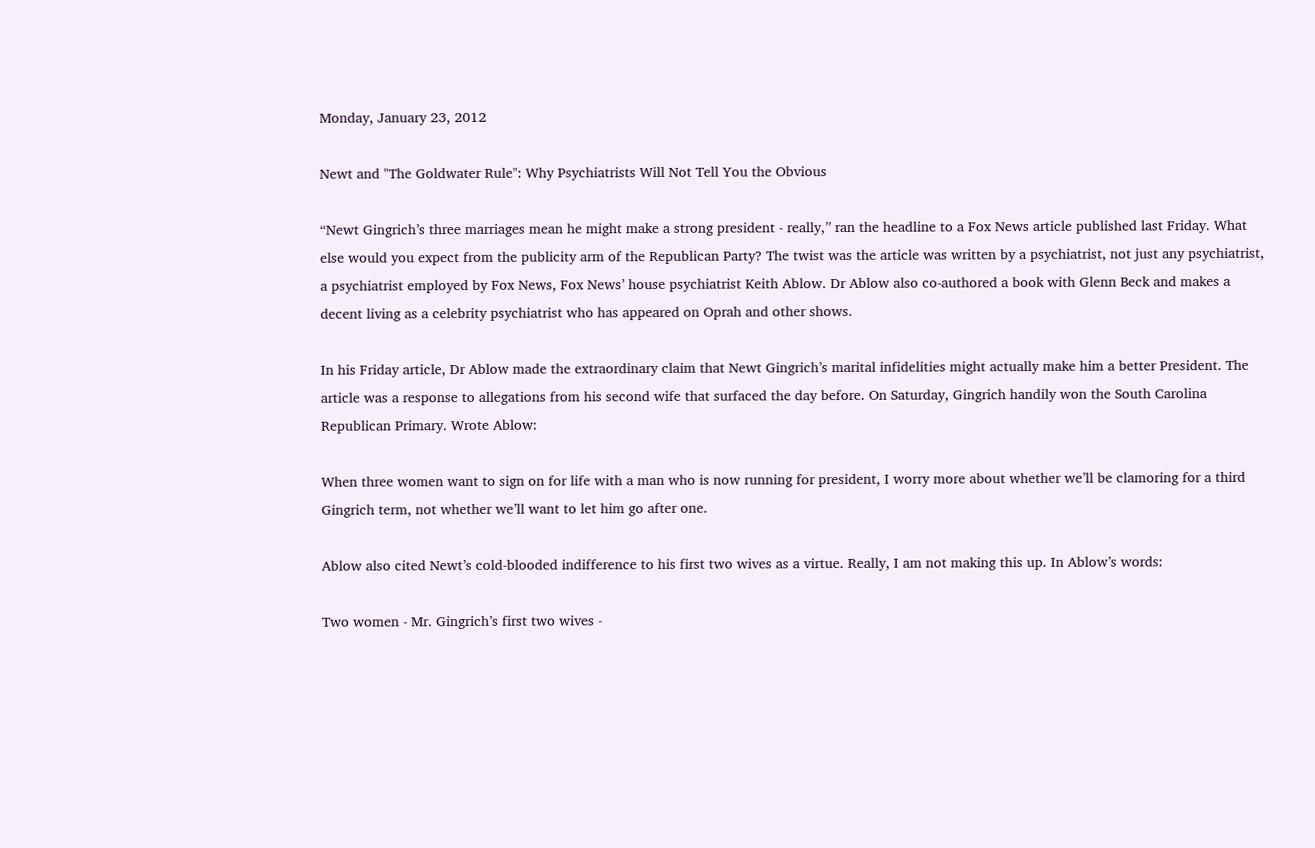Monday, January 23, 2012

Newt and "The Goldwater Rule": Why Psychiatrists Will Not Tell You the Obvious

“Newt Gingrich’s three marriages mean he might make a strong president - really,” ran the headline to a Fox News article published last Friday. What else would you expect from the publicity arm of the Republican Party? The twist was the article was written by a psychiatrist, not just any psychiatrist, a psychiatrist employed by Fox News, Fox News’ house psychiatrist Keith Ablow. Dr Ablow also co-authored a book with Glenn Beck and makes a decent living as a celebrity psychiatrist who has appeared on Oprah and other shows.

In his Friday article, Dr Ablow made the extraordinary claim that Newt Gingrich’s marital infidelities might actually make him a better President. The article was a response to allegations from his second wife that surfaced the day before. On Saturday, Gingrich handily won the South Carolina Republican Primary. Wrote Ablow:

When three women want to sign on for life with a man who is now running for president, I worry more about whether we’ll be clamoring for a third Gingrich term, not whether we’ll want to let him go after one.

Ablow also cited Newt’s cold-blooded indifference to his first two wives as a virtue. Really, I am not making this up. In Ablow’s words:

Two women - Mr. Gingrich’s first two wives -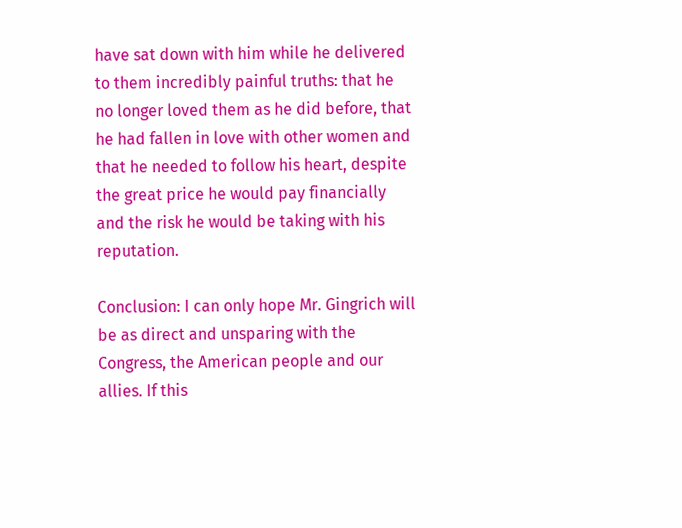have sat down with him while he delivered to them incredibly painful truths: that he no longer loved them as he did before, that he had fallen in love with other women and that he needed to follow his heart, despite the great price he would pay financially and the risk he would be taking with his reputation.

Conclusion: I can only hope Mr. Gingrich will be as direct and unsparing with the Congress, the American people and our allies. If this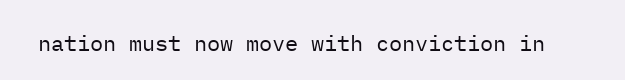nation must now move with conviction in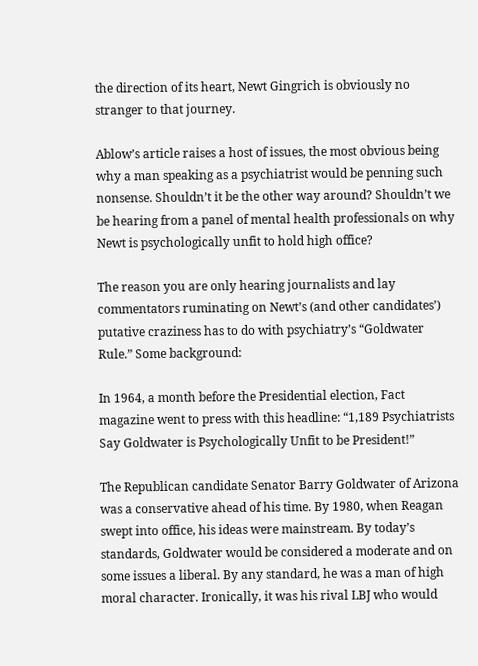the direction of its heart, Newt Gingrich is obviously no stranger to that journey.

Ablow’s article raises a host of issues, the most obvious being why a man speaking as a psychiatrist would be penning such nonsense. Shouldn’t it be the other way around? Shouldn’t we be hearing from a panel of mental health professionals on why Newt is psychologically unfit to hold high office?

The reason you are only hearing journalists and lay commentators ruminating on Newt’s (and other candidates’) putative craziness has to do with psychiatry’s “Goldwater Rule.” Some background:

In 1964, a month before the Presidential election, Fact magazine went to press with this headline: “1,189 Psychiatrists Say Goldwater is Psychologically Unfit to be President!”

The Republican candidate Senator Barry Goldwater of Arizona was a conservative ahead of his time. By 1980, when Reagan swept into office, his ideas were mainstream. By today’s standards, Goldwater would be considered a moderate and on some issues a liberal. By any standard, he was a man of high moral character. Ironically, it was his rival LBJ who would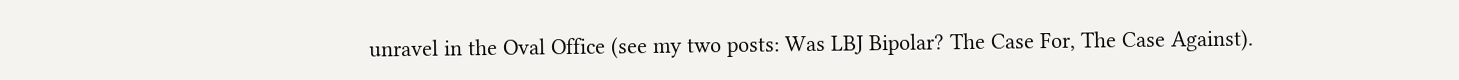unravel in the Oval Office (see my two posts: Was LBJ Bipolar? The Case For, The Case Against).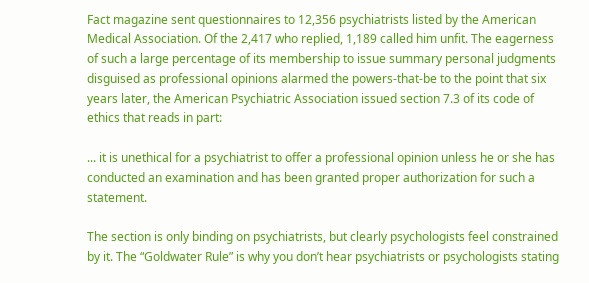Fact magazine sent questionnaires to 12,356 psychiatrists listed by the American Medical Association. Of the 2,417 who replied, 1,189 called him unfit. The eagerness of such a large percentage of its membership to issue summary personal judgments disguised as professional opinions alarmed the powers-that-be to the point that six years later, the American Psychiatric Association issued section 7.3 of its code of ethics that reads in part:

... it is unethical for a psychiatrist to offer a professional opinion unless he or she has conducted an examination and has been granted proper authorization for such a statement.

The section is only binding on psychiatrists, but clearly psychologists feel constrained by it. The “Goldwater Rule” is why you don’t hear psychiatrists or psychologists stating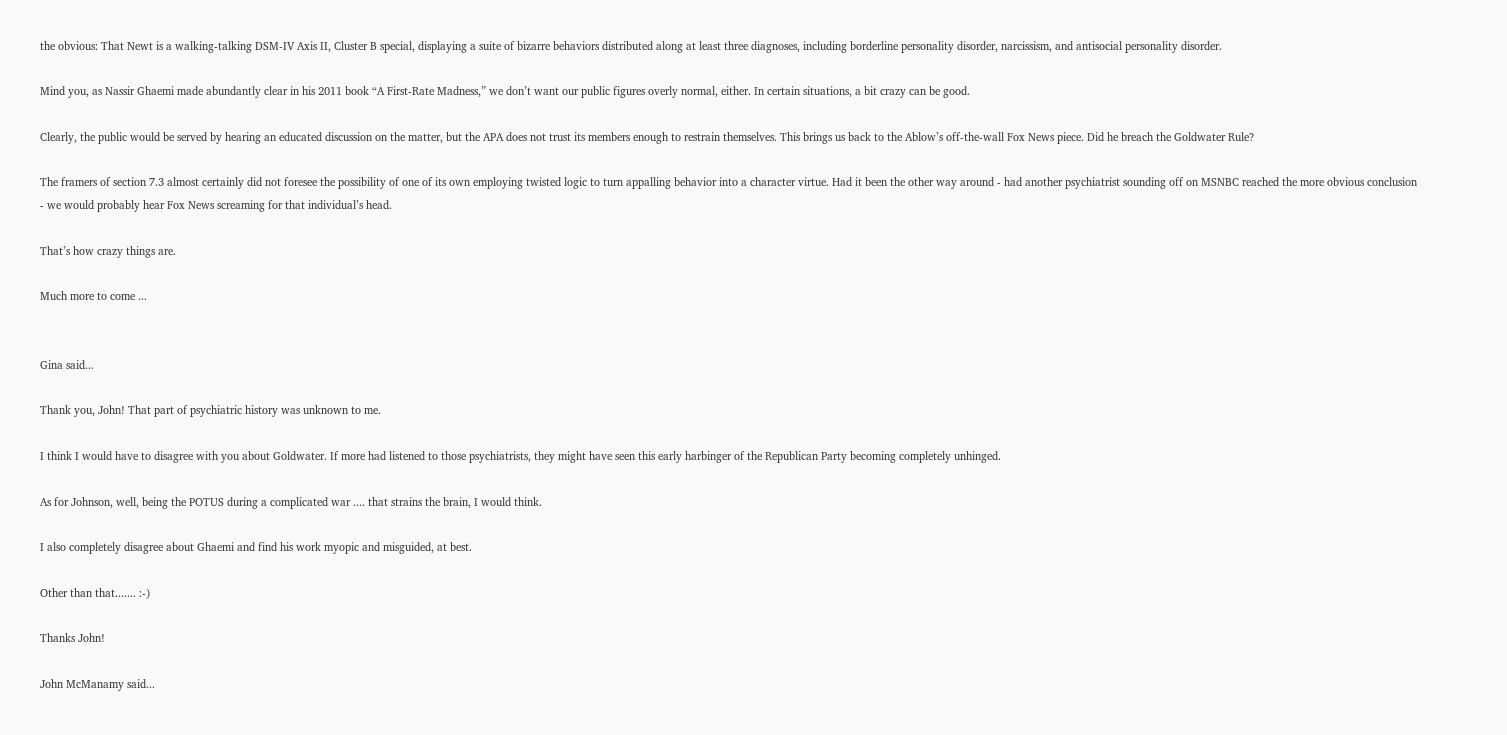the obvious: That Newt is a walking-talking DSM-IV Axis II, Cluster B special, displaying a suite of bizarre behaviors distributed along at least three diagnoses, including borderline personality disorder, narcissism, and antisocial personality disorder.

Mind you, as Nassir Ghaemi made abundantly clear in his 2011 book “A First-Rate Madness,” we don’t want our public figures overly normal, either. In certain situations, a bit crazy can be good.

Clearly, the public would be served by hearing an educated discussion on the matter, but the APA does not trust its members enough to restrain themselves. This brings us back to the Ablow’s off-the-wall Fox News piece. Did he breach the Goldwater Rule?

The framers of section 7.3 almost certainly did not foresee the possibility of one of its own employing twisted logic to turn appalling behavior into a character virtue. Had it been the other way around - had another psychiatrist sounding off on MSNBC reached the more obvious conclusion - we would probably hear Fox News screaming for that individual’s head.

That’s how crazy things are.

Much more to come ...


Gina said...

Thank you, John! That part of psychiatric history was unknown to me.

I think I would have to disagree with you about Goldwater. If more had listened to those psychiatrists, they might have seen this early harbinger of the Republican Party becoming completely unhinged.

As for Johnson, well, being the POTUS during a complicated war .... that strains the brain, I would think.

I also completely disagree about Ghaemi and find his work myopic and misguided, at best.

Other than that....... :-)

Thanks John!

John McManamy said...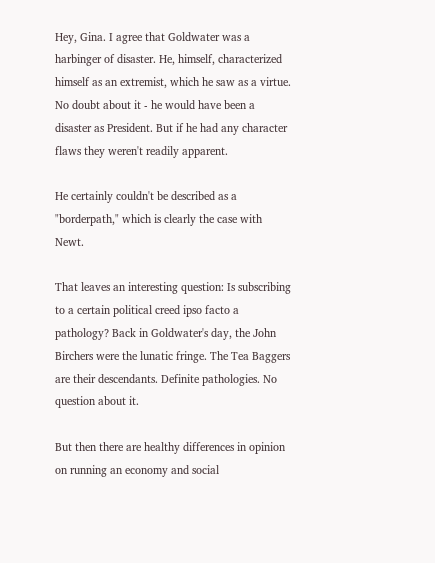Hey, Gina. I agree that Goldwater was a harbinger of disaster. He, himself, characterized himself as an extremist, which he saw as a virtue. No doubt about it - he would have been a disaster as President. But if he had any character flaws they weren't readily apparent.

He certainly couldn't be described as a "borderpath," which is clearly the case with Newt.

That leaves an interesting question: Is subscribing to a certain political creed ipso facto a pathology? Back in Goldwater's day, the John Birchers were the lunatic fringe. The Tea Baggers are their descendants. Definite pathologies. No question about it.

But then there are healthy differences in opinion on running an economy and social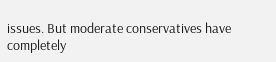issues. But moderate conservatives have completely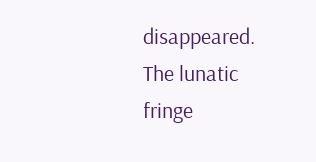disappeared. The lunatic fringe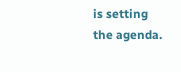is setting the agenda.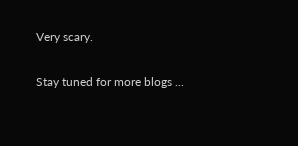Very scary.

Stay tuned for more blogs ...